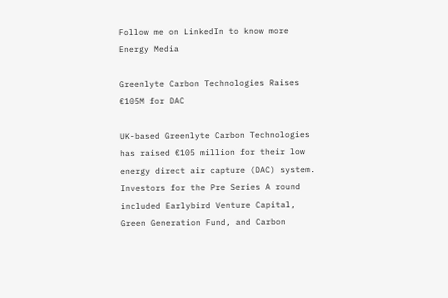Follow me on LinkedIn to know more Energy Media

Greenlyte Carbon Technologies Raises €105M for DAC

UK-based Greenlyte Carbon Technologies has raised €105 million for their low energy direct air capture (DAC) system. Investors for the Pre Series A round included Earlybird Venture Capital, Green Generation Fund, and Carbon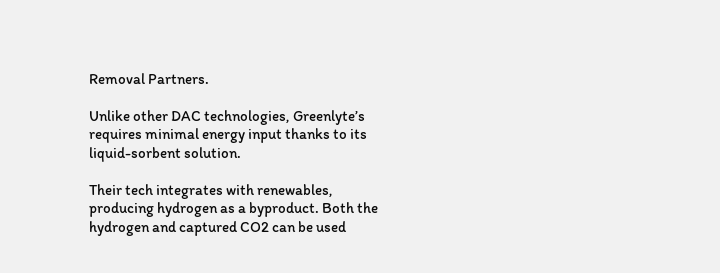Removal Partners.

Unlike other DAC technologies, Greenlyte’s requires minimal energy input thanks to its liquid-sorbent solution.

Their tech integrates with renewables, producing hydrogen as a byproduct. Both the hydrogen and captured CO2 can be used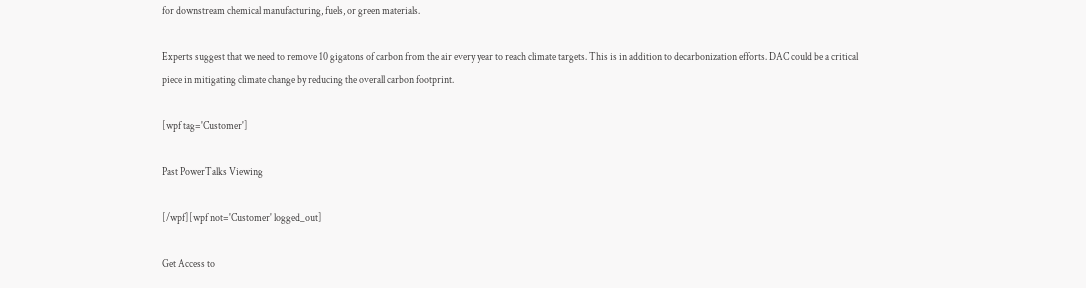for downstream chemical manufacturing, fuels, or green materials.

Experts suggest that we need to remove 10 gigatons of carbon from the air every year to reach climate targets. This is in addition to decarbonization efforts. DAC could be a critical piece in mitigating climate change by reducing the overall carbon footprint.

[wpf tag='Customer']

Past PowerTalks Viewing

[/wpf][wpf not='Customer' logged_out]

Get Access to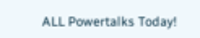ALL Powertalks Today!